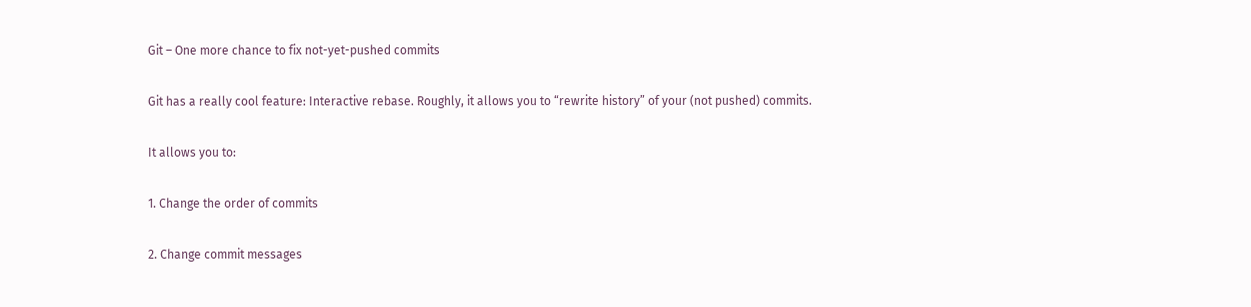Git – One more chance to fix not-yet-pushed commits

Git has a really cool feature: Interactive rebase. Roughly, it allows you to “rewrite history” of your (not pushed) commits.

It allows you to:

1. Change the order of commits

2. Change commit messages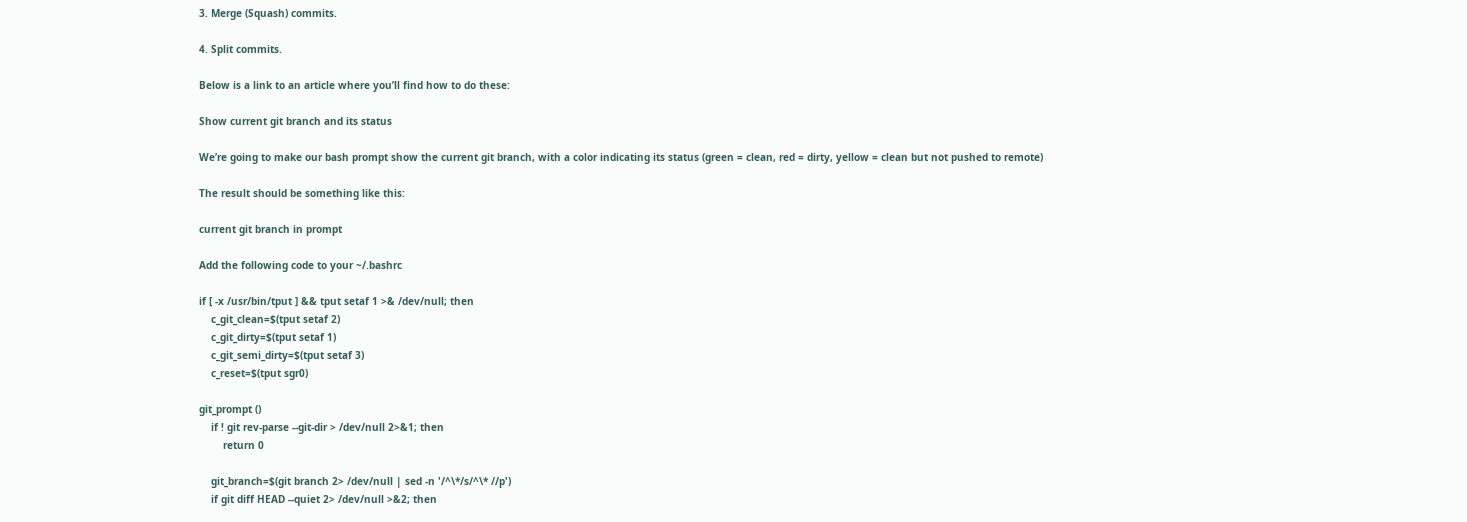3. Merge (Squash) commits.

4. Split commits.

Below is a link to an article where you’ll find how to do these:

Show current git branch and its status

We’re going to make our bash prompt show the current git branch, with a color indicating its status (green = clean, red = dirty, yellow = clean but not pushed to remote)

The result should be something like this:

current git branch in prompt

Add the following code to your ~/.bashrc

if [ -x /usr/bin/tput ] && tput setaf 1 >& /dev/null; then
    c_git_clean=$(tput setaf 2)
    c_git_dirty=$(tput setaf 1)
    c_git_semi_dirty=$(tput setaf 3)
    c_reset=$(tput sgr0)

git_prompt ()
    if ! git rev-parse --git-dir > /dev/null 2>&1; then
        return 0

    git_branch=$(git branch 2> /dev/null | sed -n '/^\*/s/^\* //p')
    if git diff HEAD --quiet 2> /dev/null >&2; then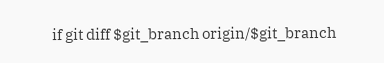if git diff $git_branch origin/$git_branch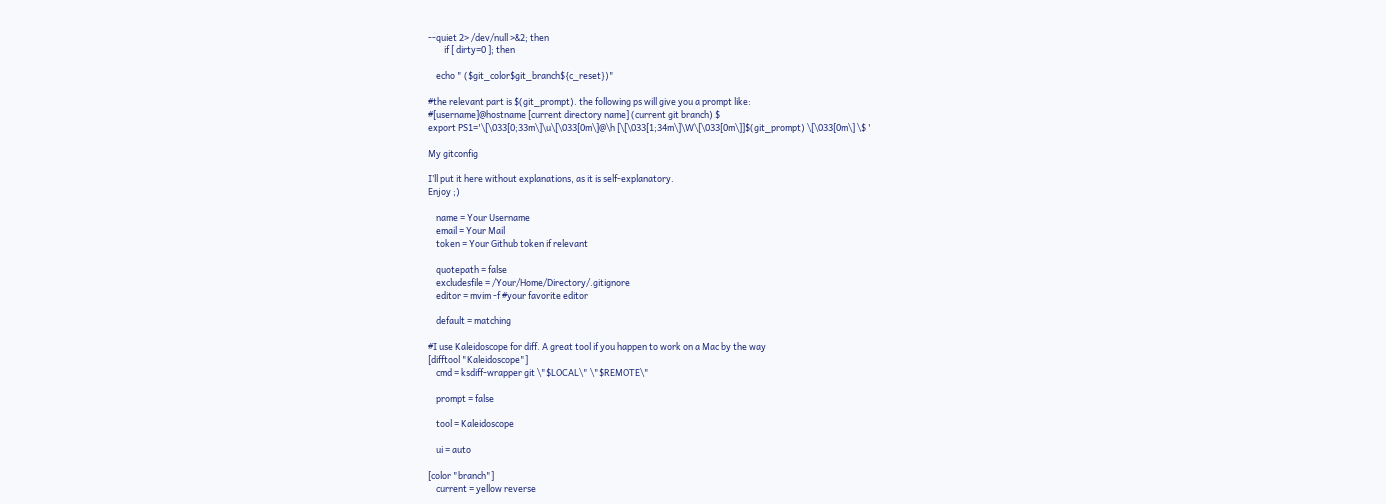--quiet 2> /dev/null >&2; then
        if [ dirty=0 ]; then

    echo " ($git_color$git_branch${c_reset})"

#the relevant part is $(git_prompt). the following ps will give you a prompt like:
#[username]@hostname [current directory name] (current git branch) $
export PS1='\[\033[0;33m\]\u\[\033[0m\]@\h [\[\033[1;34m\]\W\[\033[0m\]]$(git_prompt) \[\033[0m\] \$ '

My gitconfig

I’ll put it here without explanations, as it is self-explanatory.
Enjoy ;)

    name = Your Username
    email = Your Mail
    token = Your Github token if relevant

    quotepath = false
    excludesfile = /Your/Home/Directory/.gitignore
    editor = mvim -f #your favorite editor

    default = matching

#I use Kaleidoscope for diff. A great tool if you happen to work on a Mac by the way
[difftool "Kaleidoscope"]
    cmd = ksdiff-wrapper git \"$LOCAL\" \"$REMOTE\"

    prompt = false

    tool = Kaleidoscope

    ui = auto

[color "branch"]
    current = yellow reverse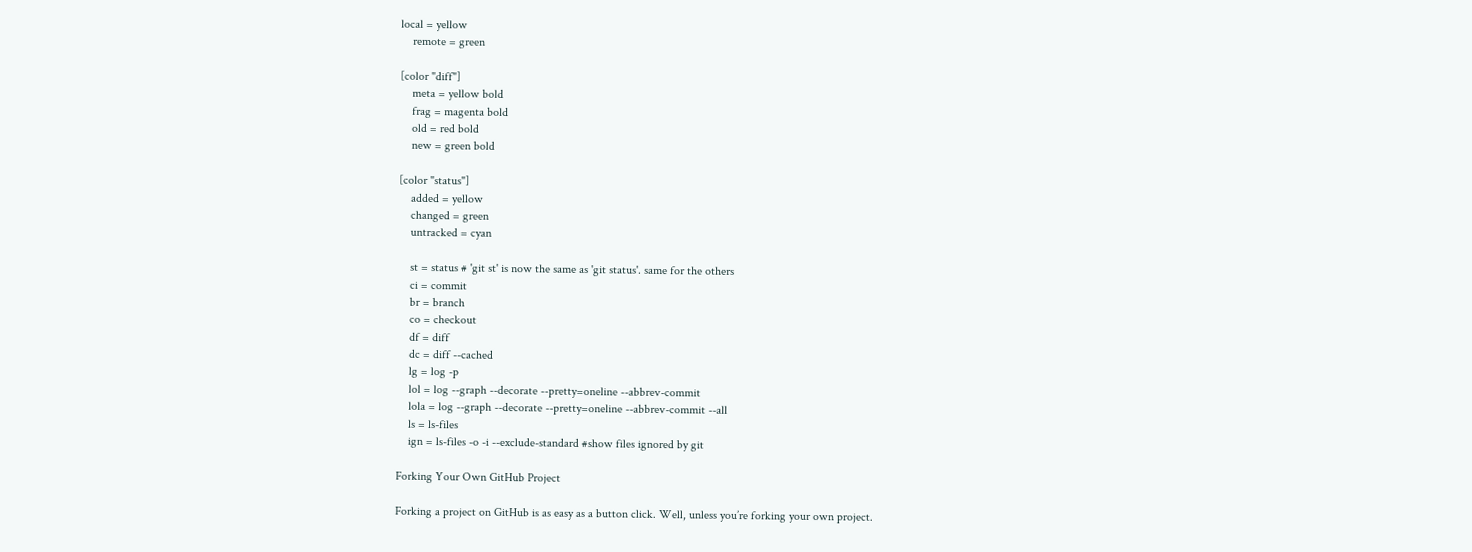local = yellow
    remote = green

[color "diff"]
    meta = yellow bold
    frag = magenta bold
    old = red bold
    new = green bold

[color "status"]
    added = yellow
    changed = green
    untracked = cyan

    st = status # 'git st' is now the same as 'git status'. same for the others
    ci = commit
    br = branch
    co = checkout
    df = diff
    dc = diff --cached
    lg = log -p
    lol = log --graph --decorate --pretty=oneline --abbrev-commit
    lola = log --graph --decorate --pretty=oneline --abbrev-commit --all
    ls = ls-files
    ign = ls-files -o -i --exclude-standard #show files ignored by git

Forking Your Own GitHub Project

Forking a project on GitHub is as easy as a button click. Well, unless you’re forking your own project.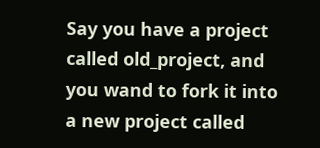Say you have a project called old_project, and you wand to fork it into a new project called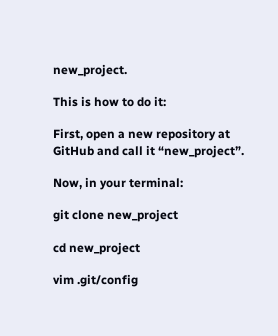new_project.

This is how to do it:

First, open a new repository at GitHub and call it “new_project”.

Now, in your terminal:

git clone new_project

cd new_project

vim .git/config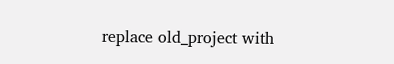replace old_project with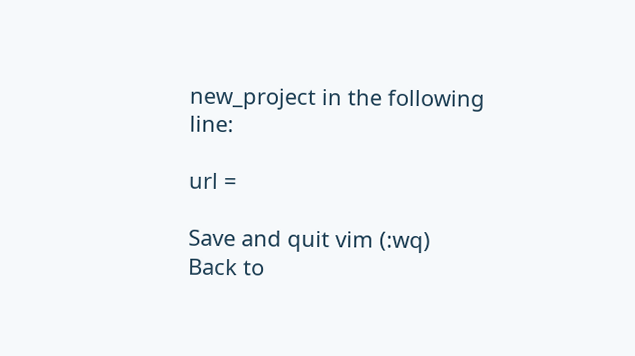new_project in the following line:

url =

Save and quit vim (:wq)
Back to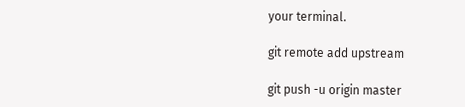your terminal.

git remote add upstream

git push -u origin master